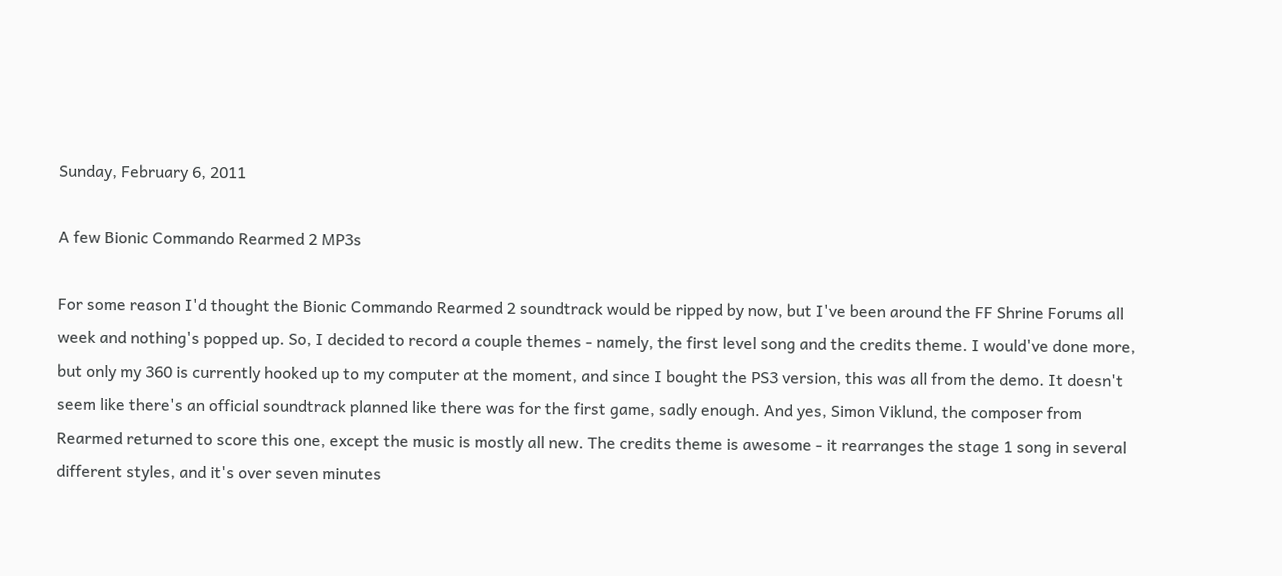Sunday, February 6, 2011

A few Bionic Commando Rearmed 2 MP3s

For some reason I'd thought the Bionic Commando Rearmed 2 soundtrack would be ripped by now, but I've been around the FF Shrine Forums all week and nothing's popped up. So, I decided to record a couple themes - namely, the first level song and the credits theme. I would've done more, but only my 360 is currently hooked up to my computer at the moment, and since I bought the PS3 version, this was all from the demo. It doesn't seem like there's an official soundtrack planned like there was for the first game, sadly enough. And yes, Simon Viklund, the composer from Rearmed returned to score this one, except the music is mostly all new. The credits theme is awesome - it rearranges the stage 1 song in several different styles, and it's over seven minutes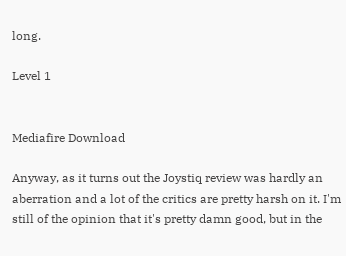long.

Level 1


Mediafire Download

Anyway, as it turns out the Joystiq review was hardly an aberration and a lot of the critics are pretty harsh on it. I'm still of the opinion that it's pretty damn good, but in the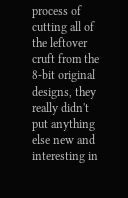process of cutting all of the leftover cruft from the 8-bit original designs, they really didn't put anything else new and interesting in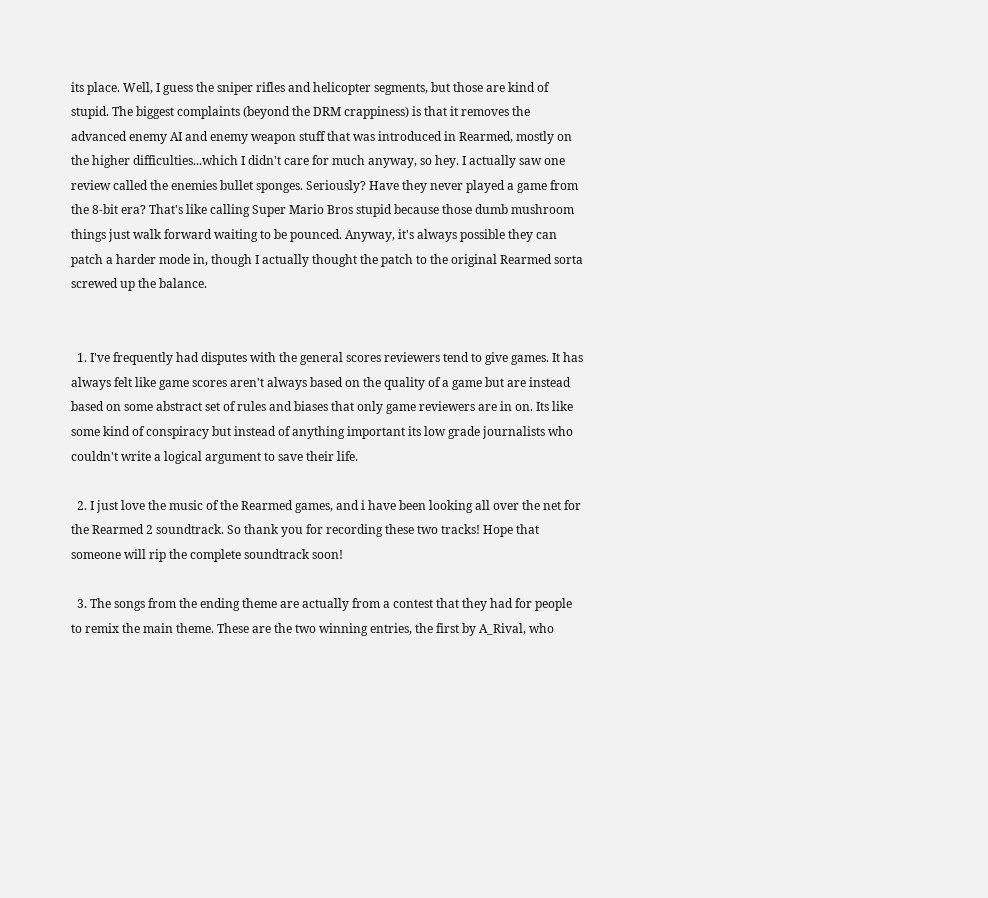its place. Well, I guess the sniper rifles and helicopter segments, but those are kind of stupid. The biggest complaints (beyond the DRM crappiness) is that it removes the advanced enemy AI and enemy weapon stuff that was introduced in Rearmed, mostly on the higher difficulties...which I didn't care for much anyway, so hey. I actually saw one review called the enemies bullet sponges. Seriously? Have they never played a game from the 8-bit era? That's like calling Super Mario Bros stupid because those dumb mushroom things just walk forward waiting to be pounced. Anyway, it's always possible they can patch a harder mode in, though I actually thought the patch to the original Rearmed sorta screwed up the balance.


  1. I've frequently had disputes with the general scores reviewers tend to give games. It has always felt like game scores aren't always based on the quality of a game but are instead based on some abstract set of rules and biases that only game reviewers are in on. Its like some kind of conspiracy but instead of anything important its low grade journalists who couldn't write a logical argument to save their life.

  2. I just love the music of the Rearmed games, and i have been looking all over the net for the Rearmed 2 soundtrack. So thank you for recording these two tracks! Hope that someone will rip the complete soundtrack soon!

  3. The songs from the ending theme are actually from a contest that they had for people to remix the main theme. These are the two winning entries, the first by A_Rival, who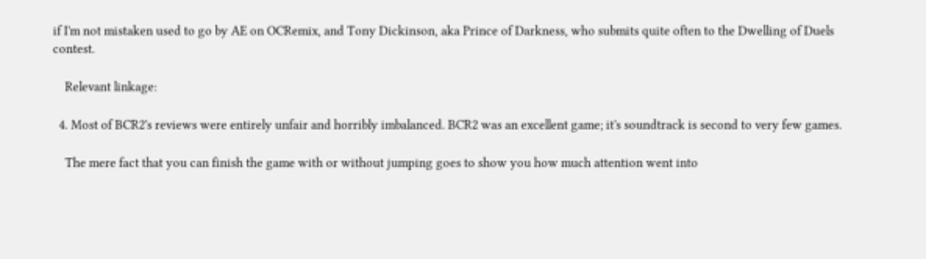if I'm not mistaken used to go by AE on OCRemix, and Tony Dickinson, aka Prince of Darkness, who submits quite often to the Dwelling of Duels contest.

    Relevant linkage:

  4. Most of BCR2's reviews were entirely unfair and horribly imbalanced. BCR2 was an excellent game; it's soundtrack is second to very few games.

    The mere fact that you can finish the game with or without jumping goes to show you how much attention went into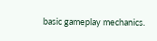basic gameplay mechanics.